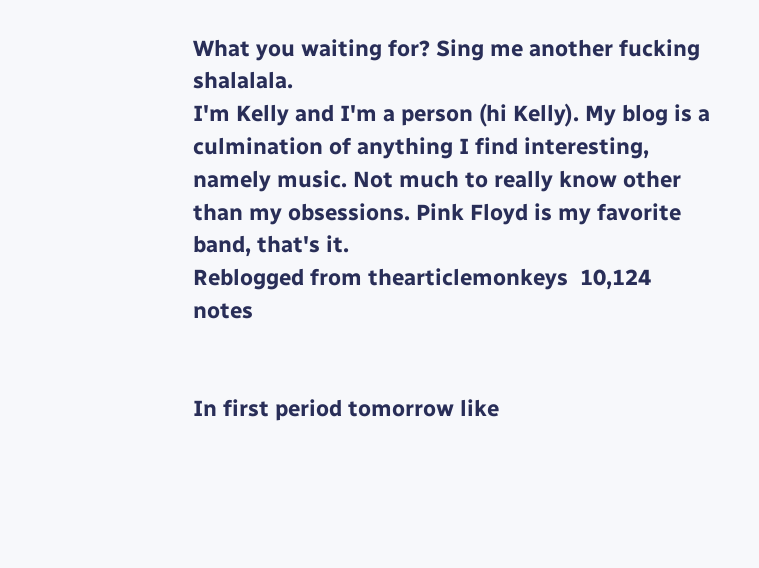What you waiting for? Sing me another fucking shalalala.
I'm Kelly and I'm a person (hi Kelly). My blog is a culmination of anything I find interesting, namely music. Not much to really know other than my obsessions. Pink Floyd is my favorite band, that's it.
Reblogged from thearticlemonkeys  10,124 notes


In first period tomorrow like